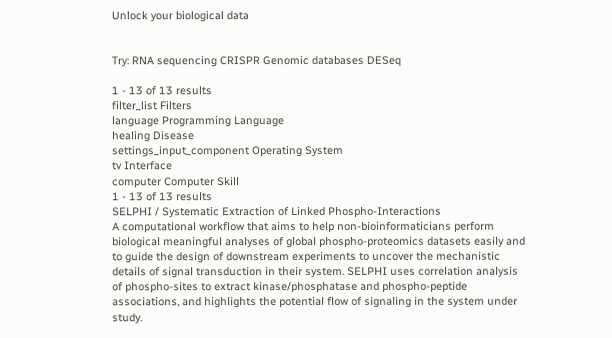Unlock your biological data


Try: RNA sequencing CRISPR Genomic databases DESeq

1 - 13 of 13 results
filter_list Filters
language Programming Language
healing Disease
settings_input_component Operating System
tv Interface
computer Computer Skill
1 - 13 of 13 results
SELPHI / Systematic Extraction of Linked Phospho-Interactions
A computational workflow that aims to help non-bioinformaticians perform biological meaningful analyses of global phospho-proteomics datasets easily and to guide the design of downstream experiments to uncover the mechanistic details of signal transduction in their system. SELPHI uses correlation analysis of phospho-sites to extract kinase/phosphatase and phospho-peptide associations, and highlights the potential flow of signaling in the system under study.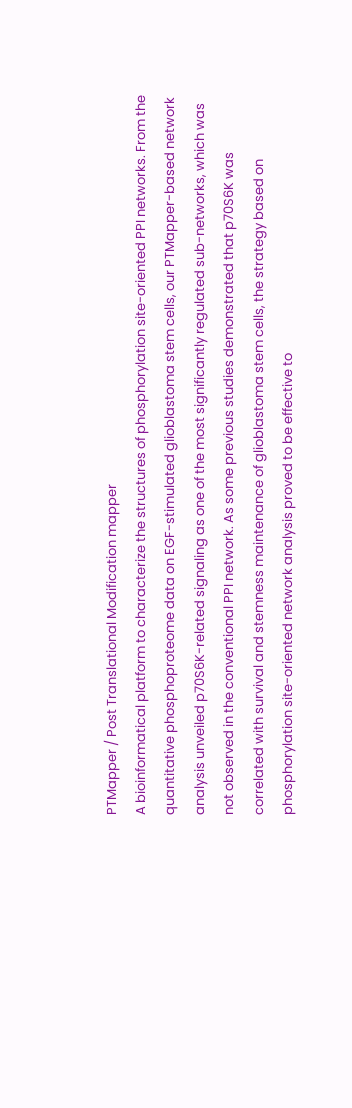PTMapper / Post Translational Modification mapper
A bioinformatical platform to characterize the structures of phosphorylation site-oriented PPI networks. From the quantitative phosphoproteome data on EGF-stimulated glioblastoma stem cells, our PTMapper-based network analysis unveiled p70S6K-related signaling as one of the most significantly regulated sub-networks, which was not observed in the conventional PPI network. As some previous studies demonstrated that p70S6K was correlated with survival and stemness maintenance of glioblastoma stem cells, the strategy based on phosphorylation site-oriented network analysis proved to be effective to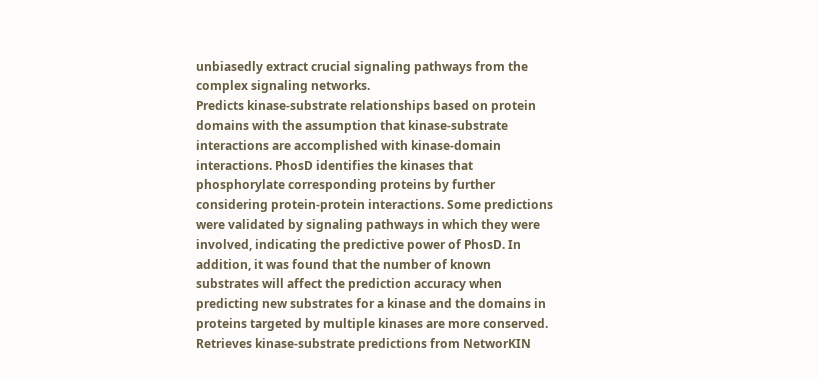unbiasedly extract crucial signaling pathways from the complex signaling networks.
Predicts kinase-substrate relationships based on protein domains with the assumption that kinase-substrate interactions are accomplished with kinase-domain interactions. PhosD identifies the kinases that phosphorylate corresponding proteins by further considering protein-protein interactions. Some predictions were validated by signaling pathways in which they were involved, indicating the predictive power of PhosD. In addition, it was found that the number of known substrates will affect the prediction accuracy when predicting new substrates for a kinase and the domains in proteins targeted by multiple kinases are more conserved.
Retrieves kinase-substrate predictions from NetworKIN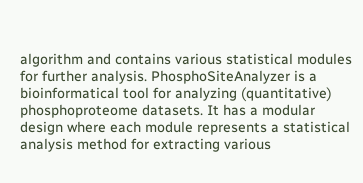algorithm and contains various statistical modules for further analysis. PhosphoSiteAnalyzer is a bioinformatical tool for analyzing (quantitative) phosphoproteome datasets. It has a modular design where each module represents a statistical analysis method for extracting various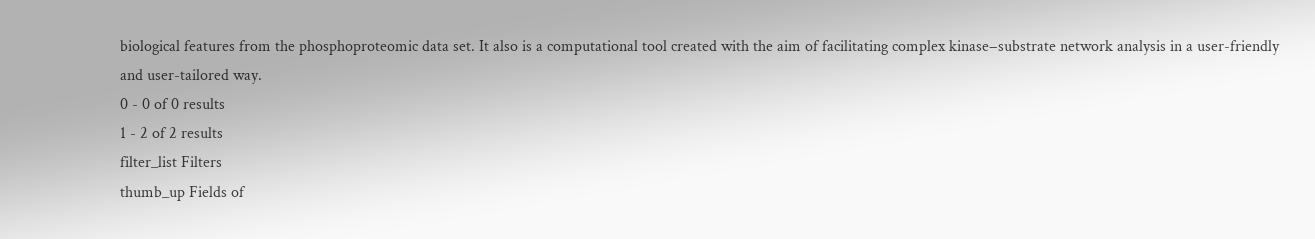biological features from the phosphoproteomic data set. It also is a computational tool created with the aim of facilitating complex kinase−substrate network analysis in a user-friendly and user-tailored way.
0 - 0 of 0 results
1 - 2 of 2 results
filter_list Filters
thumb_up Fields of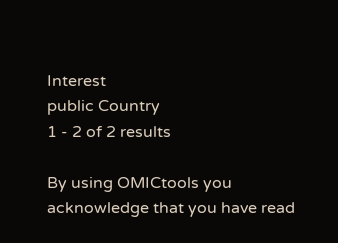Interest
public Country
1 - 2 of 2 results

By using OMICtools you acknowledge that you have read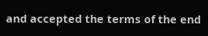and accepted the terms of the end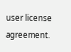user license agreement.